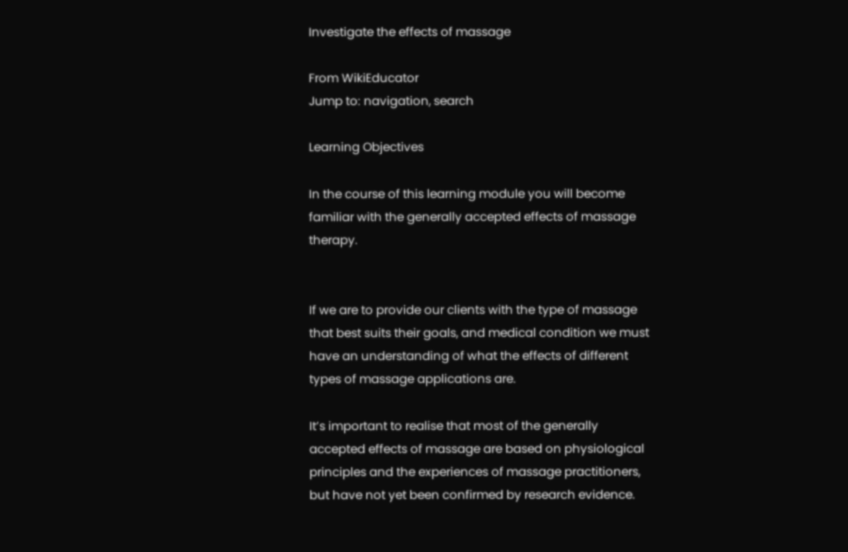Investigate the effects of massage

From WikiEducator
Jump to: navigation, search

Learning Objectives

In the course of this learning module you will become familiar with the generally accepted effects of massage therapy.


If we are to provide our clients with the type of massage that best suits their goals, and medical condition we must have an understanding of what the effects of different types of massage applications are.

It’s important to realise that most of the generally accepted effects of massage are based on physiological principles and the experiences of massage practitioners, but have not yet been confirmed by research evidence.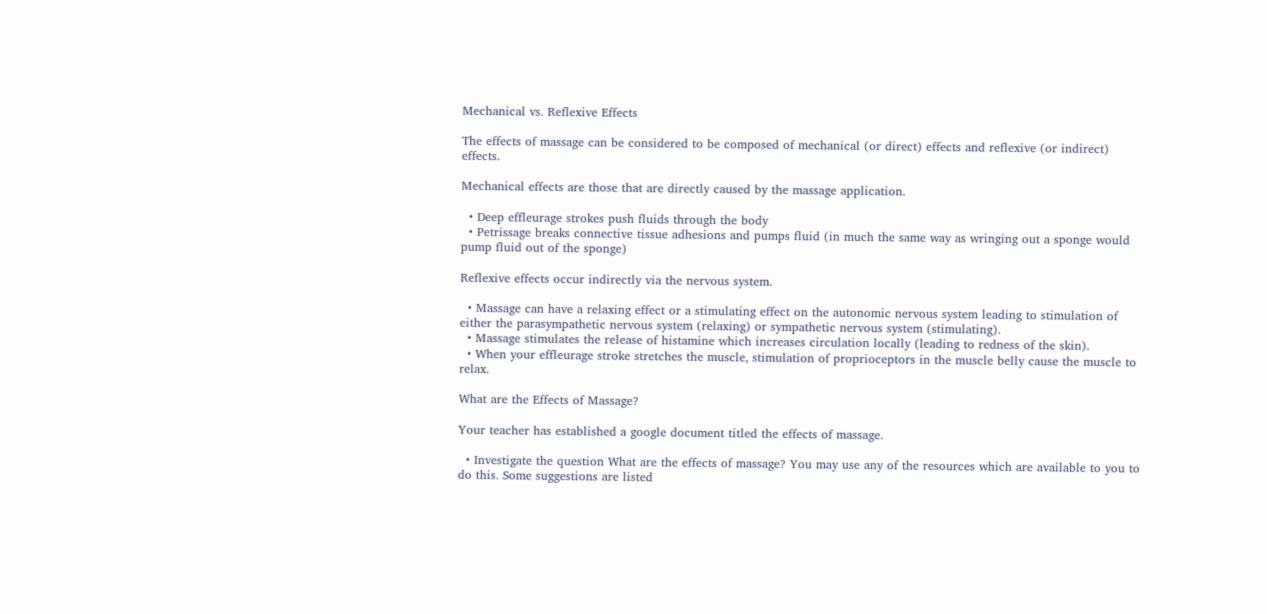Mechanical vs. Reflexive Effects

The effects of massage can be considered to be composed of mechanical (or direct) effects and reflexive (or indirect) effects.

Mechanical effects are those that are directly caused by the massage application.

  • Deep effleurage strokes push fluids through the body
  • Petrissage breaks connective tissue adhesions and pumps fluid (in much the same way as wringing out a sponge would pump fluid out of the sponge)

Reflexive effects occur indirectly via the nervous system.

  • Massage can have a relaxing effect or a stimulating effect on the autonomic nervous system leading to stimulation of either the parasympathetic nervous system (relaxing) or sympathetic nervous system (stimulating).
  • Massage stimulates the release of histamine which increases circulation locally (leading to redness of the skin).
  • When your effleurage stroke stretches the muscle, stimulation of proprioceptors in the muscle belly cause the muscle to relax.

What are the Effects of Massage?

Your teacher has established a google document titled the effects of massage.

  • Investigate the question What are the effects of massage? You may use any of the resources which are available to you to do this. Some suggestions are listed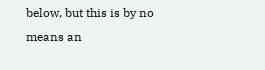below, but this is by no means an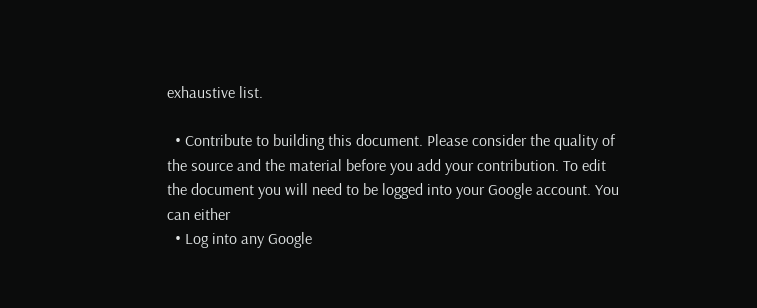exhaustive list.

  • Contribute to building this document. Please consider the quality of the source and the material before you add your contribution. To edit the document you will need to be logged into your Google account. You can either
  • Log into any Google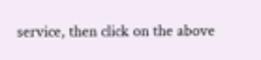service, then click on the above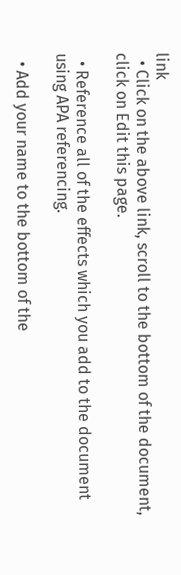link
  • Click on the above link, scroll to the bottom of the document, click on Edit this page.

  • Reference all of the effects which you add to the document using APA referencing.

  • Add your name to the bottom of the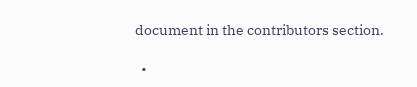document in the contributors section.

  •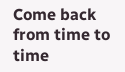Come back from time to time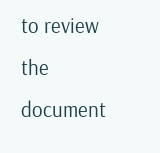to review the document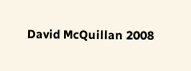David McQuillan 2008